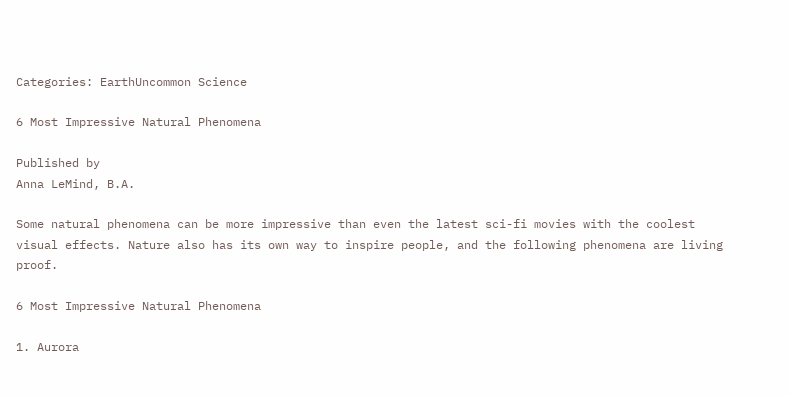Categories: EarthUncommon Science

6 Most Impressive Natural Phenomena

Published by
Anna LeMind, B.A.

Some natural phenomena can be more impressive than even the latest sci-fi movies with the coolest visual effects. Nature also has its own way to inspire people, and the following phenomena are living proof.

6 Most Impressive Natural Phenomena

1. Aurora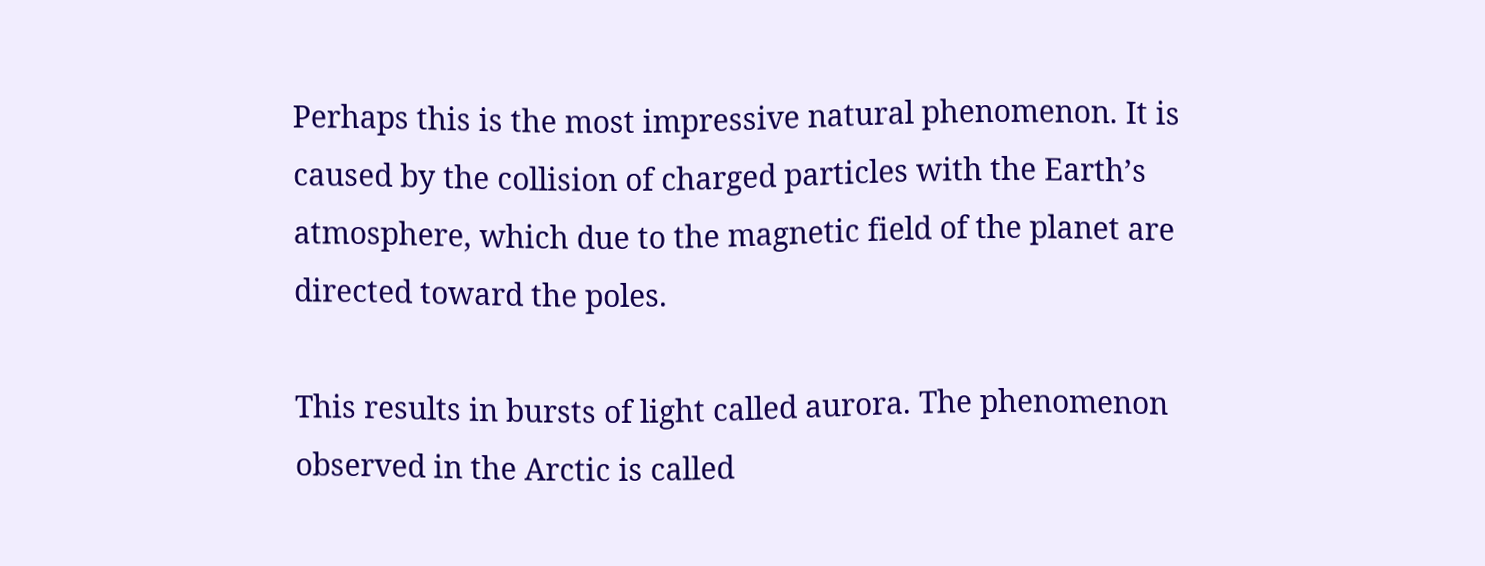Perhaps this is the most impressive natural phenomenon. It is caused by the collision of charged particles with the Earth’s atmosphere, which due to the magnetic field of the planet are directed toward the poles.

This results in bursts of light called aurora. The phenomenon observed in the Arctic is called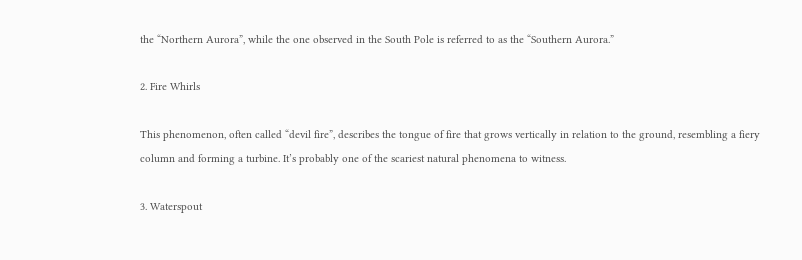the “Northern Aurora”, while the one observed in the South Pole is referred to as the “Southern Aurora.”

2. Fire Whirls

This phenomenon, often called “devil fire”, describes the tongue of fire that grows vertically in relation to the ground, resembling a fiery column and forming a turbine. It’s probably one of the scariest natural phenomena to witness.

3. Waterspout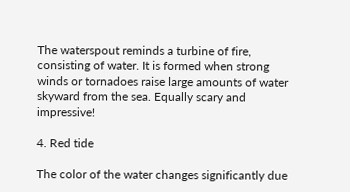The waterspout reminds a turbine of fire, consisting of water. It is formed when strong winds or tornadoes raise large amounts of water skyward from the sea. Equally scary and impressive!

4. Red tide

The color of the water changes significantly due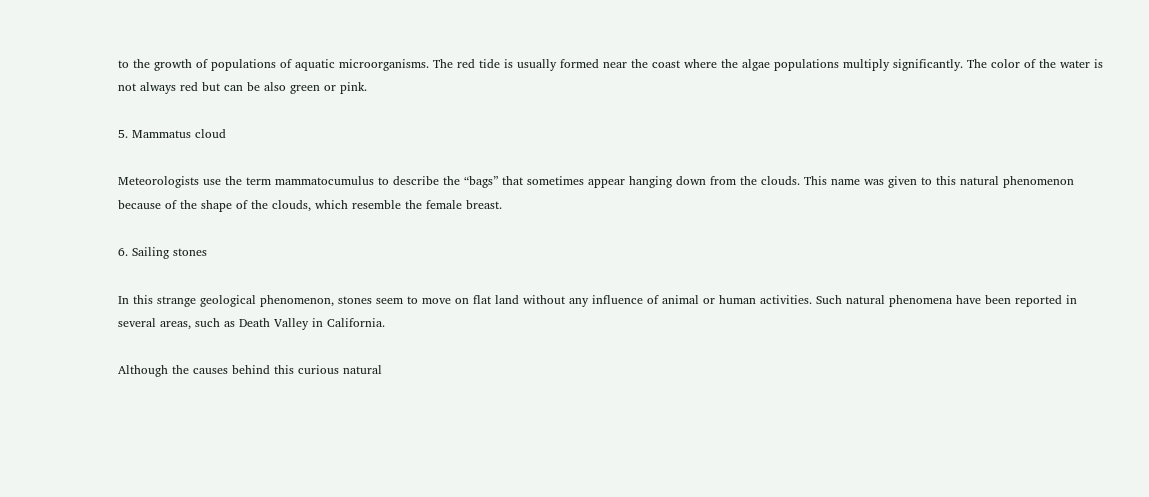to the growth of populations of aquatic microorganisms. The red tide is usually formed near the coast where the algae populations multiply significantly. The color of the water is not always red but can be also green or pink.

5. Mammatus cloud

Meteorologists use the term mammatocumulus to describe the “bags” that sometimes appear hanging down from the clouds. This name was given to this natural phenomenon because of the shape of the clouds, which resemble the female breast.

6. Sailing stones

In this strange geological phenomenon, stones seem to move on flat land without any influence of animal or human activities. Such natural phenomena have been reported in several areas, such as Death Valley in California.

Although the causes behind this curious natural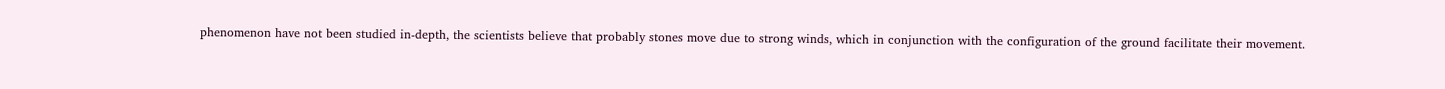phenomenon have not been studied in-depth, the scientists believe that probably stones move due to strong winds, which in conjunction with the configuration of the ground facilitate their movement.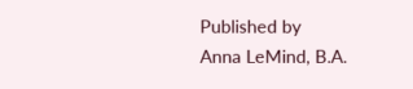Published by
Anna LeMind, B.A.